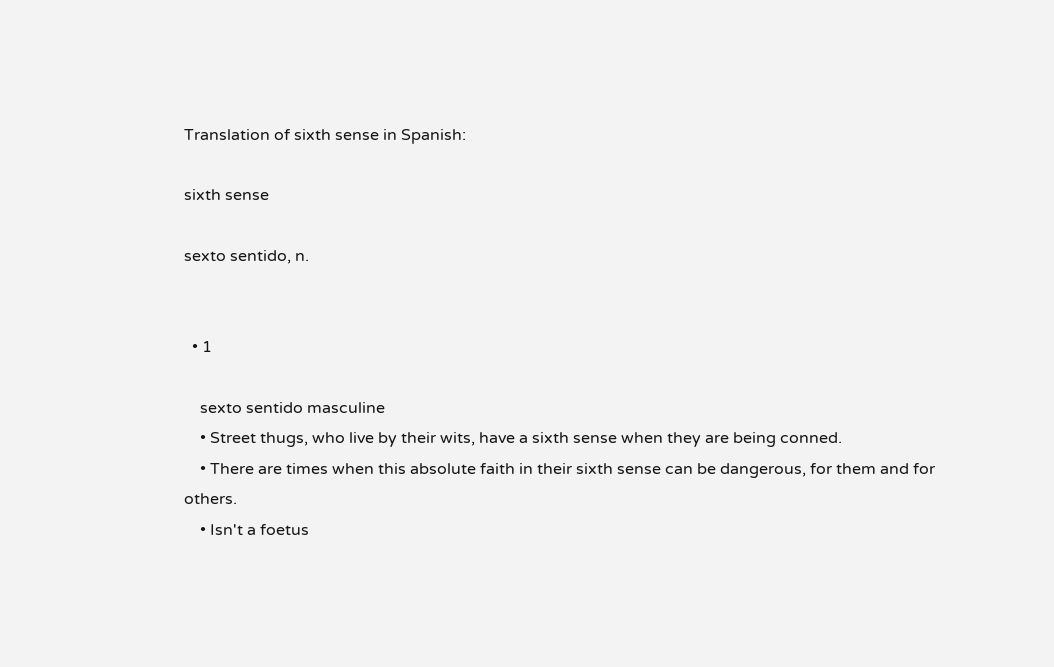Translation of sixth sense in Spanish:

sixth sense

sexto sentido, n.


  • 1

    sexto sentido masculine
    • Street thugs, who live by their wits, have a sixth sense when they are being conned.
    • There are times when this absolute faith in their sixth sense can be dangerous, for them and for others.
    • Isn't a foetus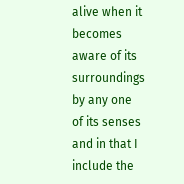alive when it becomes aware of its surroundings by any one of its senses and in that I include the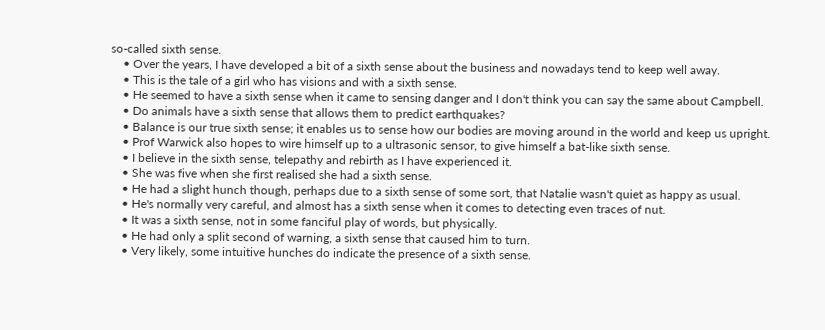so-called sixth sense.
    • Over the years, I have developed a bit of a sixth sense about the business and nowadays tend to keep well away.
    • This is the tale of a girl who has visions and with a sixth sense.
    • He seemed to have a sixth sense when it came to sensing danger and I don't think you can say the same about Campbell.
    • Do animals have a sixth sense that allows them to predict earthquakes?
    • Balance is our true sixth sense; it enables us to sense how our bodies are moving around in the world and keep us upright.
    • Prof Warwick also hopes to wire himself up to a ultrasonic sensor, to give himself a bat-like sixth sense.
    • I believe in the sixth sense, telepathy and rebirth as I have experienced it.
    • She was five when she first realised she had a sixth sense.
    • He had a slight hunch though, perhaps due to a sixth sense of some sort, that Natalie wasn't quiet as happy as usual.
    • He's normally very careful, and almost has a sixth sense when it comes to detecting even traces of nut.
    • It was a sixth sense, not in some fanciful play of words, but physically.
    • He had only a split second of warning, a sixth sense that caused him to turn.
    • Very likely, some intuitive hunches do indicate the presence of a sixth sense.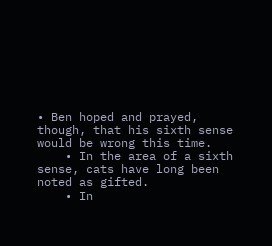• Ben hoped and prayed, though, that his sixth sense would be wrong this time.
    • In the area of a sixth sense, cats have long been noted as gifted.
    • In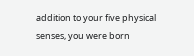addition to your five physical senses, you were born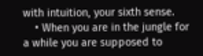with intuition, your sixth sense.
    • When you are in the jungle for a while you are supposed to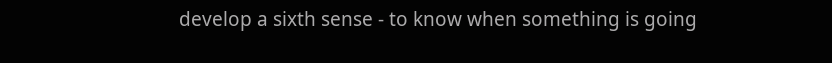develop a sixth sense - to know when something is going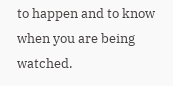to happen and to know when you are being watched.